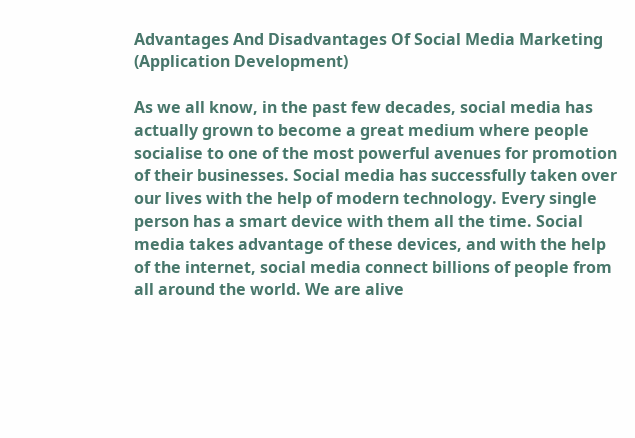Advantages And Disadvantages Of Social Media Marketing (Application Development)

As we all know, in the past few decades, social media has actually grown to become a great medium where people socialise to one of the most powerful avenues for promotion of their businesses. Social media has successfully taken over our lives with the help of modern technology. Every single person has a smart device with them all the time. Social media takes advantage of these devices, and with the help of the internet, social media connect billions of people from all around the world. We are alive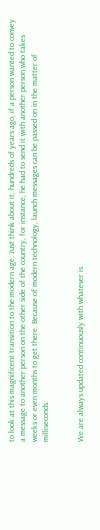to look at this magnificent transition to the modern age. Just think about it, hundreds of years ago, if a person wanted to convey a message to another person on the other side of the country, for instance, he had to send it with another person who takes weeks or even months to get there. Because of modern technology, launch messages can be passed on in the matter of milliseconds.


We are always updated continuously with whatever is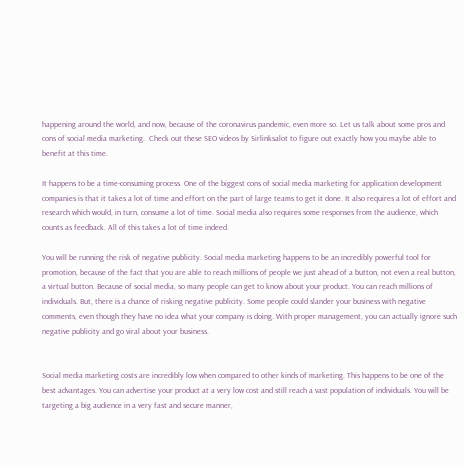happening around the world, and now, because of the coronavirus pandemic, even more so. Let us talk about some pros and cons of social media marketing.  Check out these SEO videos by Sirlinksalot to figure out exactly how you maybe able to benefit at this time.

It happens to be a time-consuming process. One of the biggest cons of social media marketing for application development companies is that it takes a lot of time and effort on the part of large teams to get it done. It also requires a lot of effort and research which would, in turn, consume a lot of time. Social media also requires some responses from the audience, which counts as feedback. All of this takes a lot of time indeed.

You will be running the risk of negative publicity. Social media marketing happens to be an incredibly powerful tool for promotion, because of the fact that you are able to reach millions of people we just ahead of a button, not even a real button, a virtual button. Because of social media, so many people can get to know about your product. You can reach millions of individuals. But, there is a chance of risking negative publicity. Some people could slander your business with negative comments, even though they have no idea what your company is doing. With proper management, you can actually ignore such negative publicity and go viral about your business.


Social media marketing costs are incredibly low when compared to other kinds of marketing. This happens to be one of the best advantages. You can advertise your product at a very low cost and still reach a vast population of individuals. You will be targeting a big audience in a very fast and secure manner,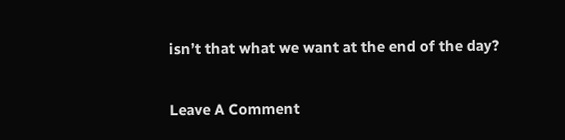isn’t that what we want at the end of the day?

Leave A Comment